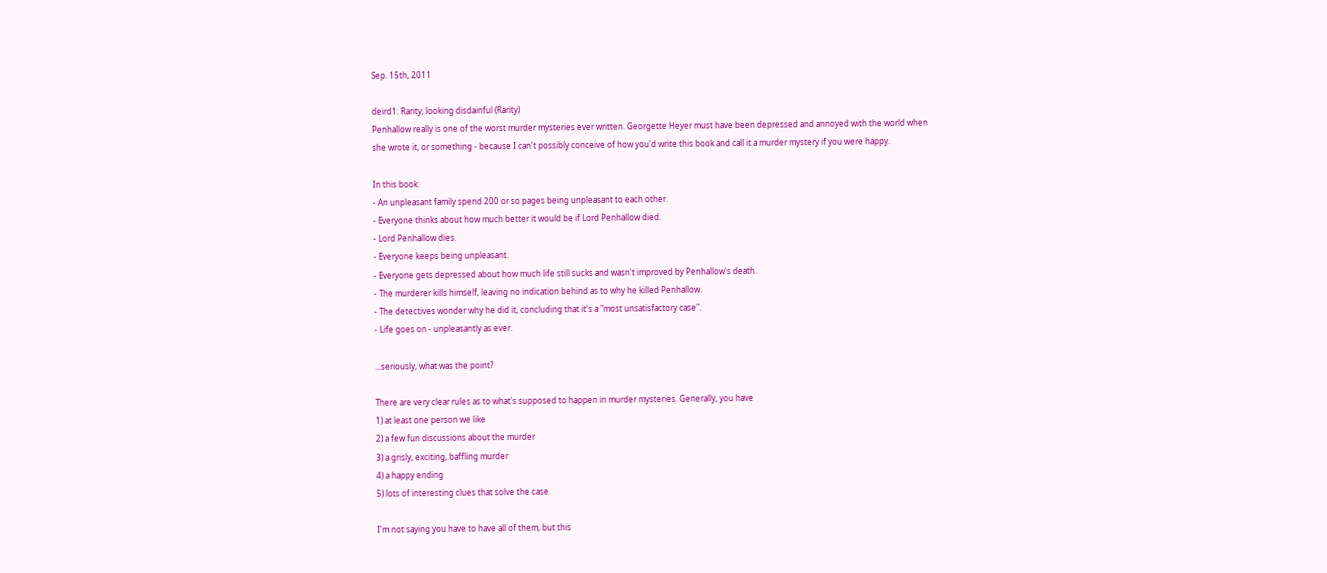Sep. 15th, 2011

deird1: Rarity, looking disdainful (Rarity)
Penhallow really is one of the worst murder mysteries ever written. Georgette Heyer must have been depressed and annoyed with the world when she wrote it, or something - because I can't possibly conceive of how you'd write this book and call it a murder mystery if you were happy.

In this book:
- An unpleasant family spend 200 or so pages being unpleasant to each other.
- Everyone thinks about how much better it would be if Lord Penhallow died.
- Lord Penhallow dies.
- Everyone keeps being unpleasant.
- Everyone gets depressed about how much life still sucks and wasn't improved by Penhallow's death.
- The murderer kills himself, leaving no indication behind as to why he killed Penhallow.
- The detectives wonder why he did it, concluding that it's a "most unsatisfactory case".
- Life goes on - unpleasantly as ever.

...seriously, what was the point?

There are very clear rules as to what's supposed to happen in murder mysteries. Generally, you have
1) at least one person we like
2) a few fun discussions about the murder
3) a grisly, exciting, baffling murder
4) a happy ending
5) lots of interesting clues that solve the case.

I'm not saying you have to have all of them, but this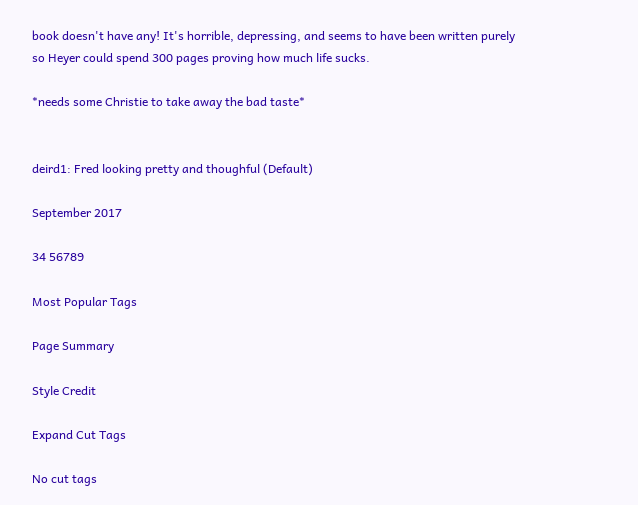book doesn't have any! It's horrible, depressing, and seems to have been written purely so Heyer could spend 300 pages proving how much life sucks.

*needs some Christie to take away the bad taste*


deird1: Fred looking pretty and thoughful (Default)

September 2017

34 56789

Most Popular Tags

Page Summary

Style Credit

Expand Cut Tags

No cut tags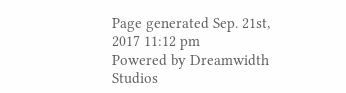Page generated Sep. 21st, 2017 11:12 pm
Powered by Dreamwidth Studios